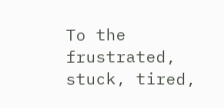To the frustrated, stuck, tired,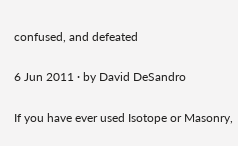confused, and defeated

6 Jun 2011 · by David DeSandro

If you have ever used Isotope or Masonry,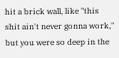hit a brick wall, like "this shit ain't never gonna work," but you were so deep in the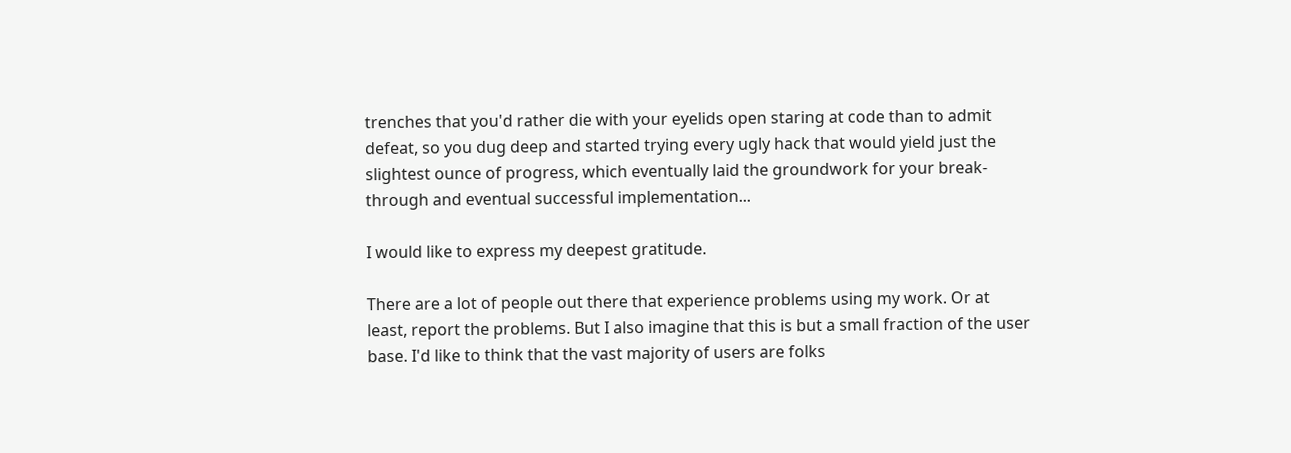trenches that you'd rather die with your eyelids open staring at code than to admit defeat, so you dug deep and started trying every ugly hack that would yield just the slightest ounce of progress, which eventually laid the groundwork for your break-through and eventual successful implementation...

I would like to express my deepest gratitude.

There are a lot of people out there that experience problems using my work. Or at least, report the problems. But I also imagine that this is but a small fraction of the user base. I'd like to think that the vast majority of users are folks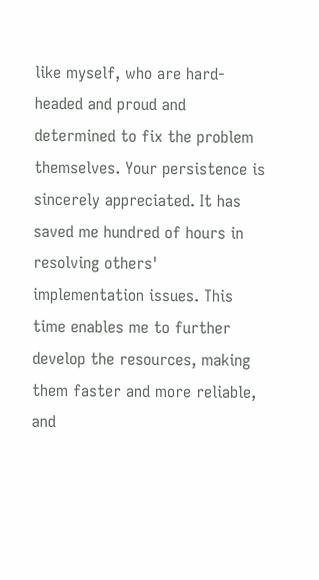like myself, who are hard-headed and proud and determined to fix the problem themselves. Your persistence is sincerely appreciated. It has saved me hundred of hours in resolving others' implementation issues. This time enables me to further develop the resources, making them faster and more reliable, and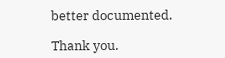better documented.

Thank you.